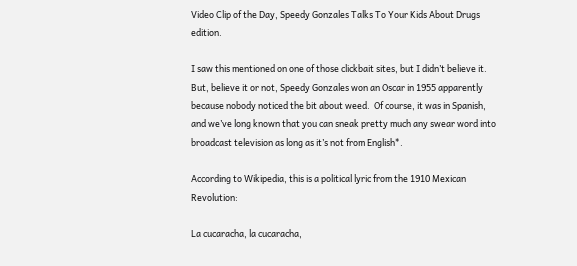Video Clip of the Day, Speedy Gonzales Talks To Your Kids About Drugs edition.

I saw this mentioned on one of those clickbait sites, but I didn’t believe it.  But, believe it or not, Speedy Gonzales won an Oscar in 1955 apparently because nobody noticed the bit about weed.  Of course, it was in Spanish, and we’ve long known that you can sneak pretty much any swear word into broadcast television as long as it’s not from English*.

According to Wikipedia, this is a political lyric from the 1910 Mexican Revolution:

La cucaracha, la cucaracha,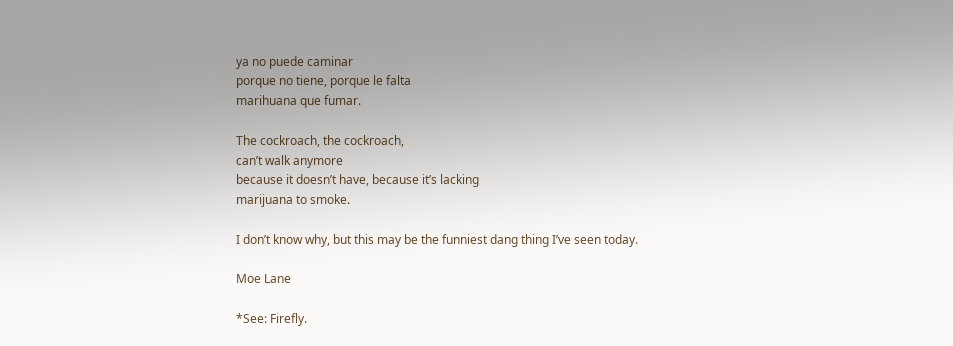ya no puede caminar
porque no tiene, porque le falta
marihuana que fumar.

The cockroach, the cockroach,
can’t walk anymore
because it doesn’t have, because it’s lacking
marijuana to smoke.

I don’t know why, but this may be the funniest dang thing I’ve seen today.

Moe Lane

*See: Firefly.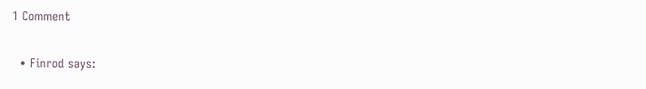1 Comment

  • Finrod says: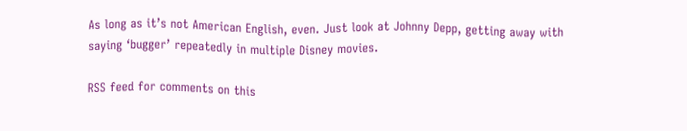As long as it’s not American English, even. Just look at Johnny Depp, getting away with saying ‘bugger’ repeatedly in multiple Disney movies.

RSS feed for comments on this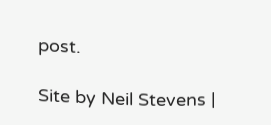post.

Site by Neil Stevens |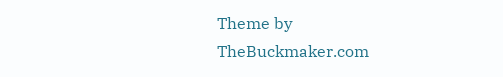Theme by TheBuckmaker.com